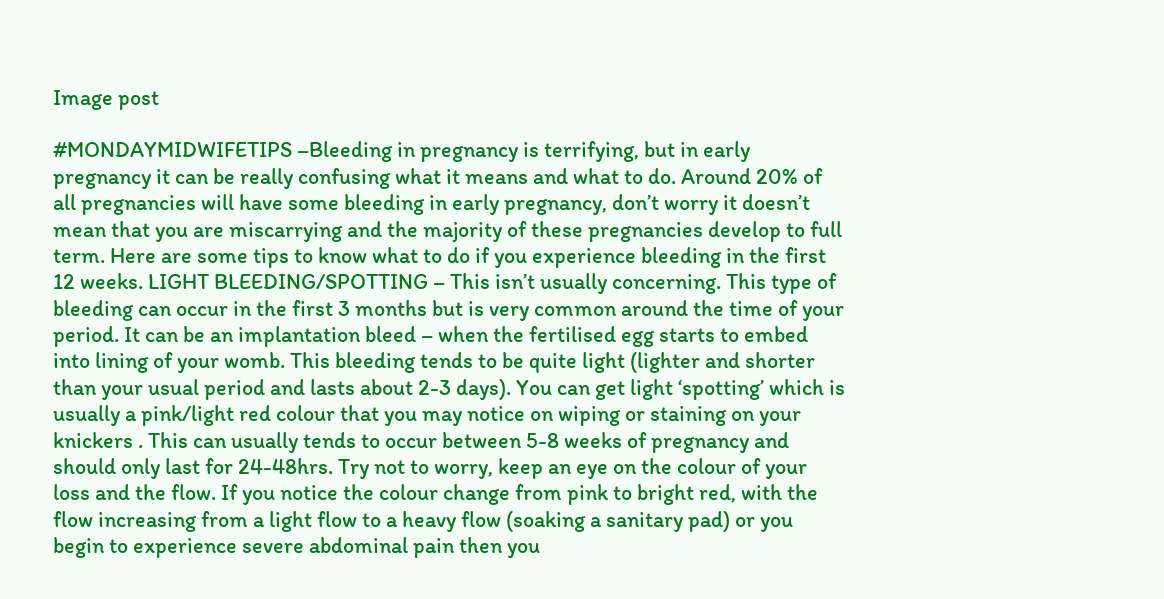Image post

#MONDAYMIDWIFETIPS –Bleeding in pregnancy is terrifying, but in early pregnancy it can be really confusing what it means and what to do. Around 20% of all pregnancies will have some bleeding in early pregnancy, don’t worry it doesn’t mean that you are miscarrying and the majority of these pregnancies develop to full term. Here are some tips to know what to do if you experience bleeding in the first 12 weeks. LIGHT BLEEDING/SPOTTING – This isn’t usually concerning. This type of bleeding can occur in the first 3 months but is very common around the time of your period. It can be an implantation bleed – when the fertilised egg starts to embed into lining of your womb. This bleeding tends to be quite light (lighter and shorter than your usual period and lasts about 2-3 days). You can get light ‘spotting’ which is usually a pink/light red colour that you may notice on wiping or staining on your knickers . This can usually tends to occur between 5-8 weeks of pregnancy and should only last for 24-48hrs. Try not to worry, keep an eye on the colour of your loss and the flow. If you notice the colour change from pink to bright red, with the flow increasing from a light flow to a heavy flow (soaking a sanitary pad) or you begin to experience severe abdominal pain then you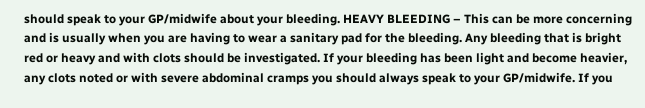should speak to your GP/midwife about your bleeding. HEAVY BLEEDING – This can be more concerning and is usually when you are having to wear a sanitary pad for the bleeding. Any bleeding that is bright red or heavy and with clots should be investigated. If your bleeding has been light and become heavier, any clots noted or with severe abdominal cramps you should always speak to your GP/midwife. If you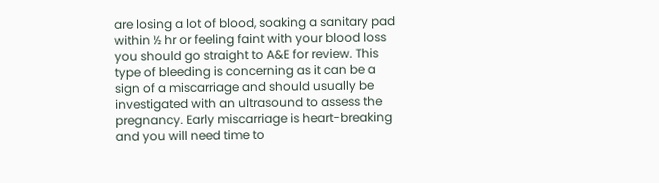are losing a lot of blood, soaking a sanitary pad within ½ hr or feeling faint with your blood loss you should go straight to A&E for review. This type of bleeding is concerning as it can be a sign of a miscarriage and should usually be investigated with an ultrasound to assess the pregnancy. Early miscarriage is heart-breaking and you will need time to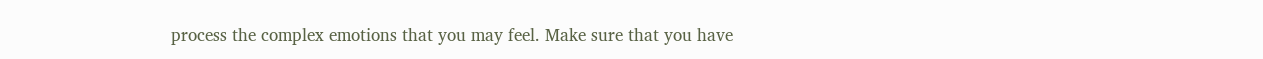process the complex emotions that you may feel. Make sure that you have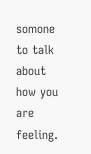somone to talk about how you are feeling.